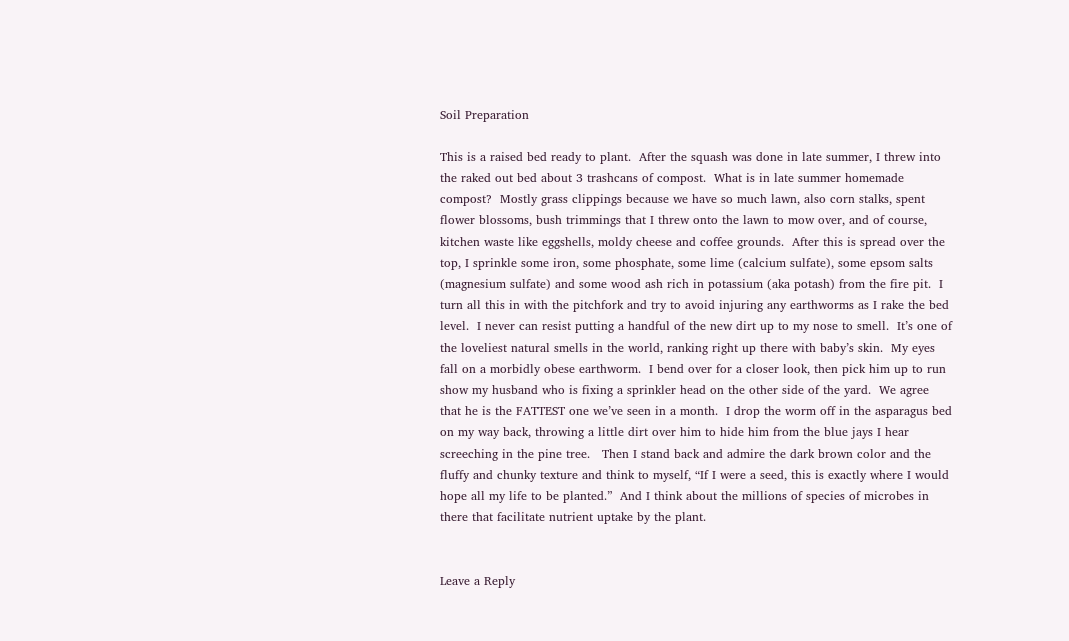Soil Preparation

This is a raised bed ready to plant.  After the squash was done in late summer, I threw into the raked out bed about 3 trashcans of compost.  What is in late summer homemade compost?  Mostly grass clippings because we have so much lawn, also corn stalks, spent flower blossoms, bush trimmings that I threw onto the lawn to mow over, and of course, kitchen waste like eggshells, moldy cheese and coffee grounds.  After this is spread over the top, I sprinkle some iron, some phosphate, some lime (calcium sulfate), some epsom salts (magnesium sulfate) and some wood ash rich in potassium (aka potash) from the fire pit.  I turn all this in with the pitchfork and try to avoid injuring any earthworms as I rake the bed level.  I never can resist putting a handful of the new dirt up to my nose to smell.  It’s one of the loveliest natural smells in the world, ranking right up there with baby’s skin.  My eyes fall on a morbidly obese earthworm.  I bend over for a closer look, then pick him up to run show my husband who is fixing a sprinkler head on the other side of the yard.  We agree that he is the FATTEST one we’ve seen in a month.  I drop the worm off in the asparagus bed on my way back, throwing a little dirt over him to hide him from the blue jays I hear screeching in the pine tree.   Then I stand back and admire the dark brown color and the fluffy and chunky texture and think to myself, “If I were a seed, this is exactly where I would hope all my life to be planted.”  And I think about the millions of species of microbes in there that facilitate nutrient uptake by the plant.


Leave a Reply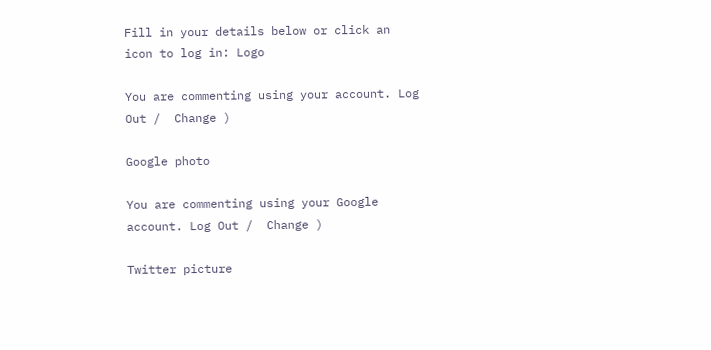Fill in your details below or click an icon to log in: Logo

You are commenting using your account. Log Out /  Change )

Google photo

You are commenting using your Google account. Log Out /  Change )

Twitter picture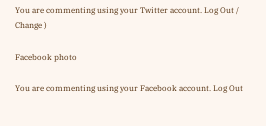You are commenting using your Twitter account. Log Out /  Change )

Facebook photo

You are commenting using your Facebook account. Log Out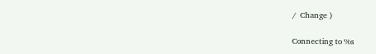/  Change )

Connecting to %s